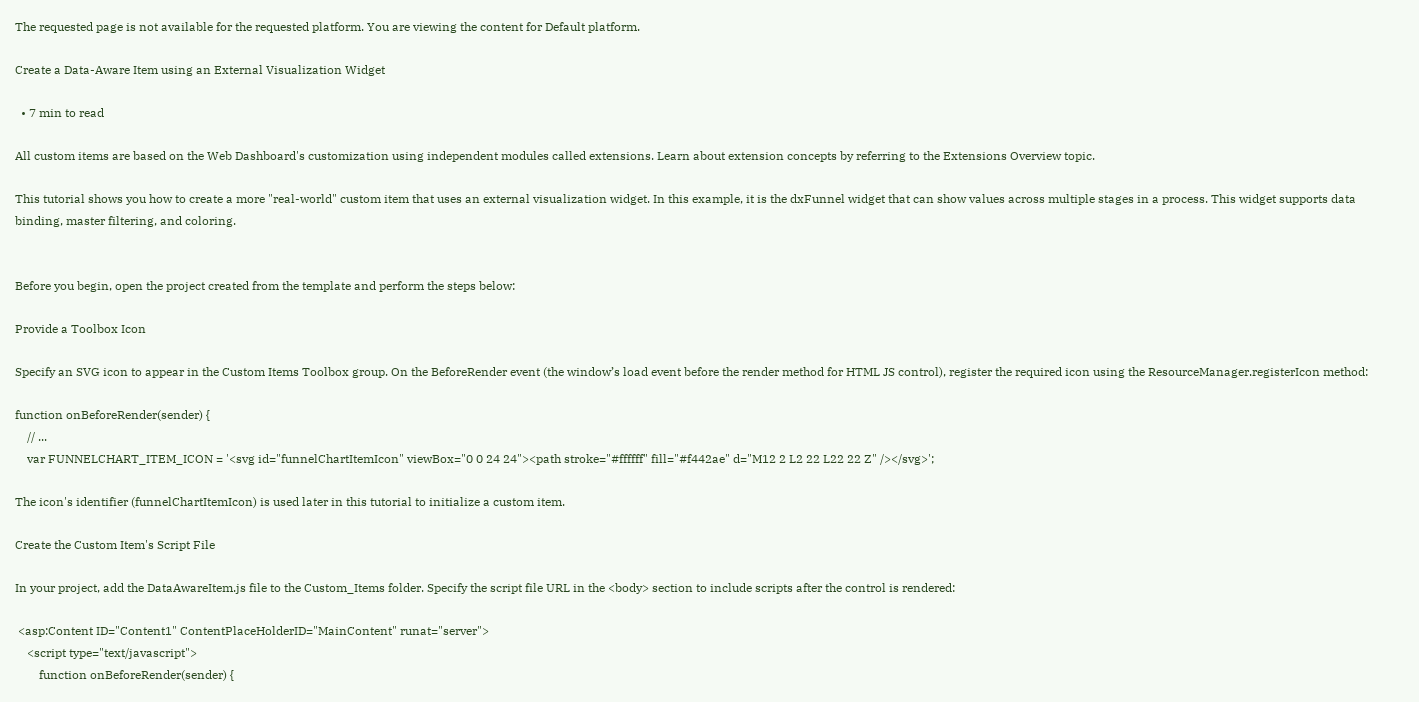The requested page is not available for the requested platform. You are viewing the content for Default platform.

Create a Data-Aware Item using an External Visualization Widget

  • 7 min to read

All custom items are based on the Web Dashboard's customization using independent modules called extensions. Learn about extension concepts by referring to the Extensions Overview topic.

This tutorial shows you how to create a more "real-world" custom item that uses an external visualization widget. In this example, it is the dxFunnel widget that can show values across multiple stages in a process. This widget supports data binding, master filtering, and coloring.


Before you begin, open the project created from the template and perform the steps below:

Provide a Toolbox Icon

Specify an SVG icon to appear in the Custom Items Toolbox group. On the BeforeRender event (the window’s load event before the render method for HTML JS control), register the required icon using the ResourceManager.registerIcon method:

function onBeforeRender(sender) {
    // ...
    var FUNNELCHART_ITEM_ICON = '<svg id="funnelChartItemIcon" viewBox="0 0 24 24"><path stroke="#ffffff" fill="#f442ae" d="M12 2 L2 22 L22 22 Z" /></svg>';

The icon's identifier (funnelChartItemIcon) is used later in this tutorial to initialize a custom item.

Create the Custom Item's Script File

In your project, add the DataAwareItem.js file to the Custom_Items folder. Specify the script file URL in the <body> section to include scripts after the control is rendered:

 <asp:Content ID="Content1" ContentPlaceHolderID="MainContent" runat="server">
    <script type="text/javascript">
        function onBeforeRender(sender) {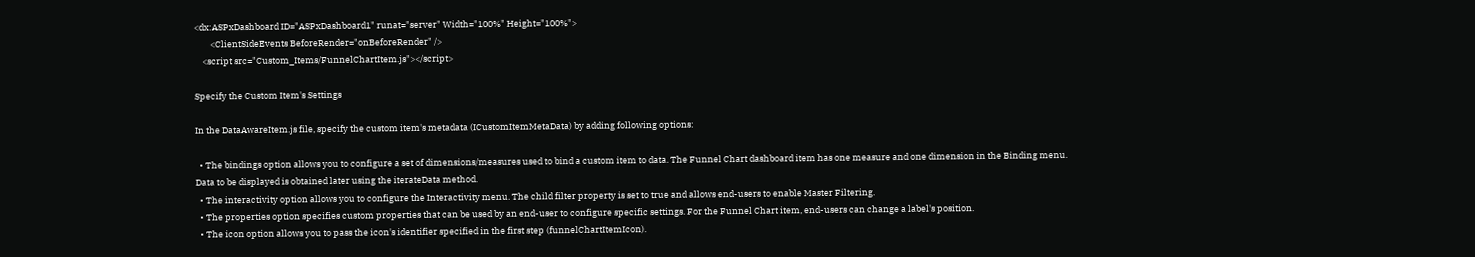<dx:ASPxDashboard ID="ASPxDashboard1" runat="server" Width="100%" Height="100%">
        <ClientSideEvents BeforeRender="onBeforeRender" />
    <script src="Custom_Items/FunnelChartItem.js"></script>

Specify the Custom Item's Settings

In the DataAwareItem.js file, specify the custom item's metadata (ICustomItemMetaData) by adding following options:

  • The bindings option allows you to configure a set of dimensions/measures used to bind a custom item to data. The Funnel Chart dashboard item has one measure and one dimension in the Binding menu. Data to be displayed is obtained later using the iterateData method.
  • The interactivity option allows you to configure the Interactivity menu. The child filter property is set to true and allows end-users to enable Master Filtering.
  • The properties option specifies custom properties that can be used by an end-user to configure specific settings. For the Funnel Chart item, end-users can change a label's position.
  • The icon option allows you to pass the icon's identifier specified in the first step (funnelChartItemIcon).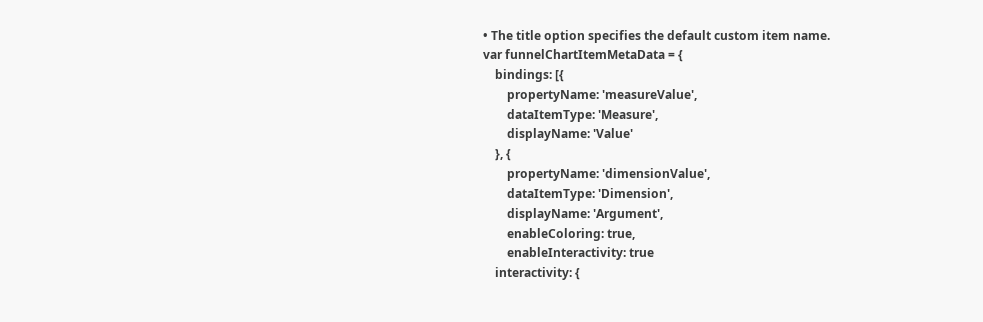• The title option specifies the default custom item name.
var funnelChartItemMetaData = {
    bindings: [{
        propertyName: 'measureValue',
        dataItemType: 'Measure',
        displayName: 'Value'
    }, {
        propertyName: 'dimensionValue',
        dataItemType: 'Dimension',
        displayName: 'Argument',
        enableColoring: true,
        enableInteractivity: true
    interactivity: {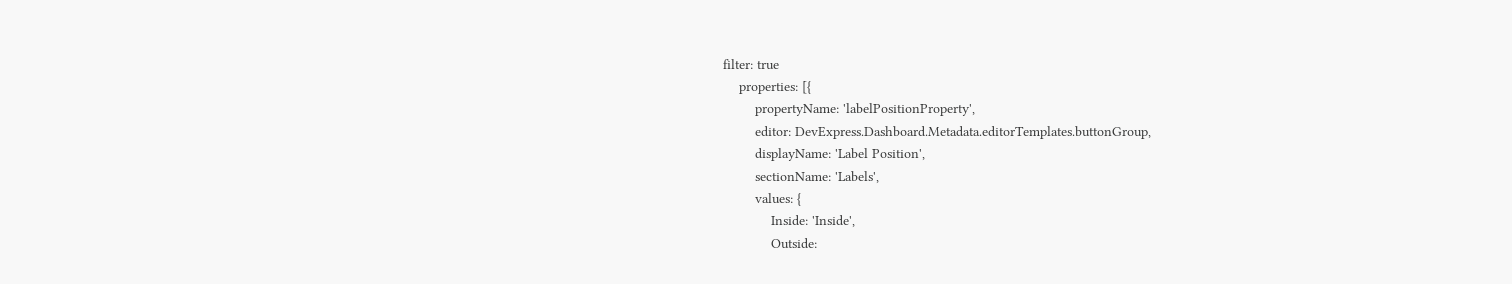filter: true
    properties: [{
        propertyName: 'labelPositionProperty',
        editor: DevExpress.Dashboard.Metadata.editorTemplates.buttonGroup,
        displayName: 'Label Position',
        sectionName: 'Labels',
        values: {
            Inside: 'Inside',
            Outside: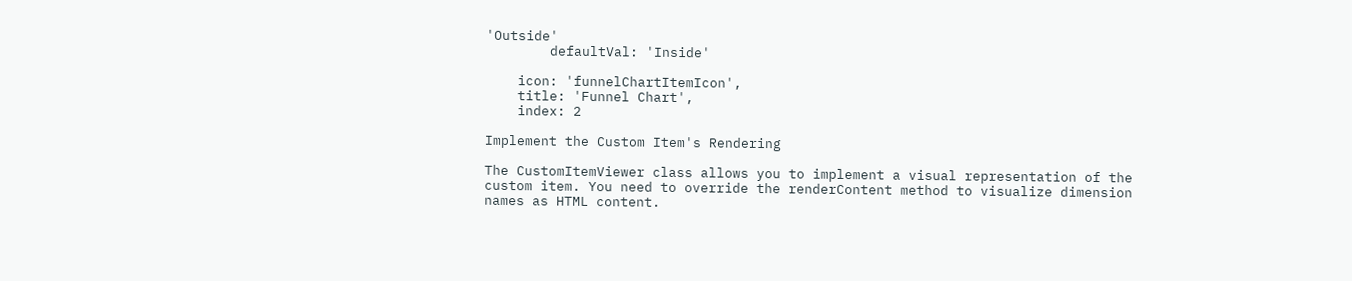'Outside'
        defaultVal: 'Inside'

    icon: 'funnelChartItemIcon',
    title: 'Funnel Chart',
    index: 2

Implement the Custom Item's Rendering

The CustomItemViewer class allows you to implement a visual representation of the custom item. You need to override the renderContent method to visualize dimension names as HTML content.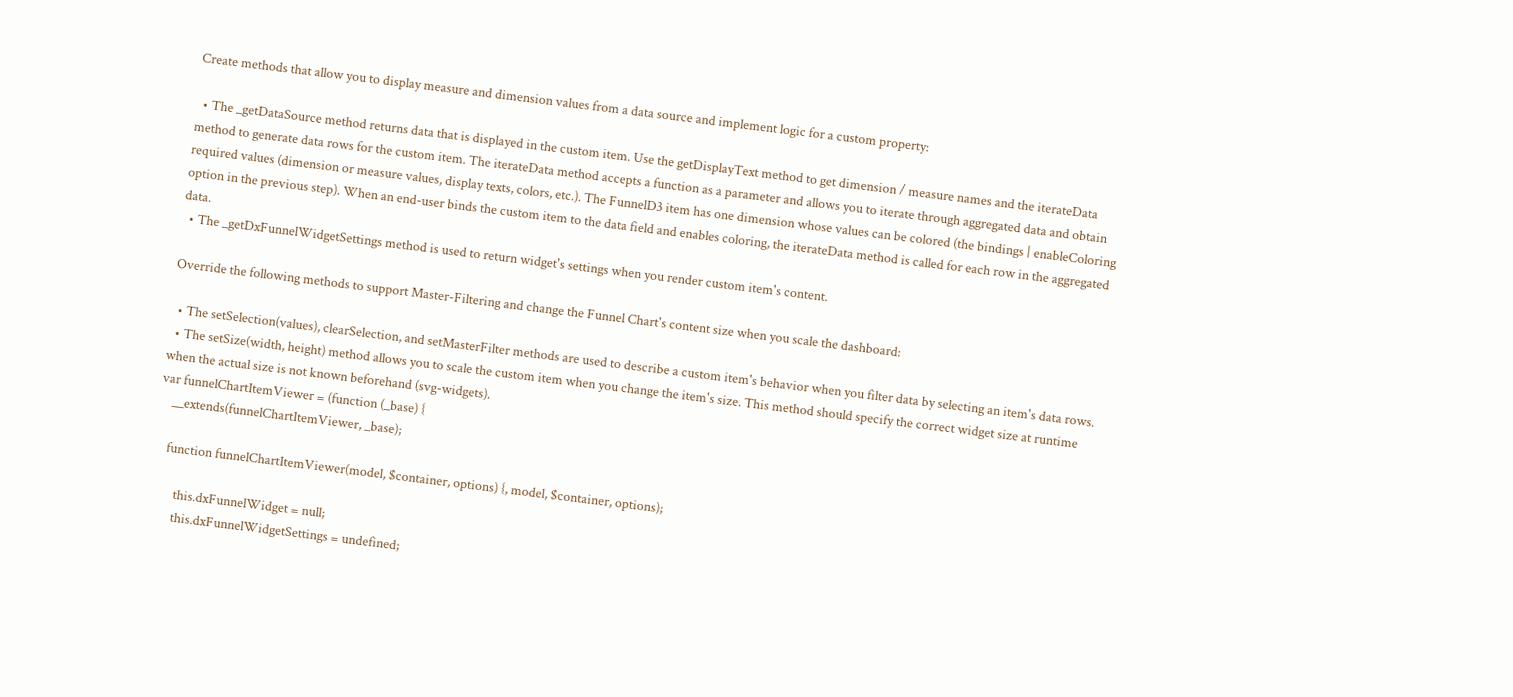Create methods that allow you to display measure and dimension values from a data source and implement logic for a custom property:

  • The _getDataSource method returns data that is displayed in the custom item. Use the getDisplayText method to get dimension / measure names and the iterateData method to generate data rows for the custom item. The iterateData method accepts a function as a parameter and allows you to iterate through aggregated data and obtain required values (dimension or measure values, display texts, colors, etc.). The FunnelD3 item has one dimension whose values can be colored (the bindings | enableColoring option in the previous step). When an end-user binds the custom item to the data field and enables coloring, the iterateData method is called for each row in the aggregated data.
  • The _getDxFunnelWidgetSettings method is used to return widget's settings when you render custom item's content.

Override the following methods to support Master-Filtering and change the Funnel Chart's content size when you scale the dashboard:

  • The setSelection(values), clearSelection, and setMasterFilter methods are used to describe a custom item's behavior when you filter data by selecting an item's data rows.
  • The setSize(width, height) method allows you to scale the custom item when you change the item's size. This method should specify the correct widget size at runtime when the actual size is not known beforehand (svg-widgets).
var funnelChartItemViewer = (function (_base) {
    __extends(funnelChartItemViewer, _base);

    function funnelChartItemViewer(model, $container, options) {, model, $container, options);

        this.dxFunnelWidget = null;
        this.dxFunnelWidgetSettings = undefined;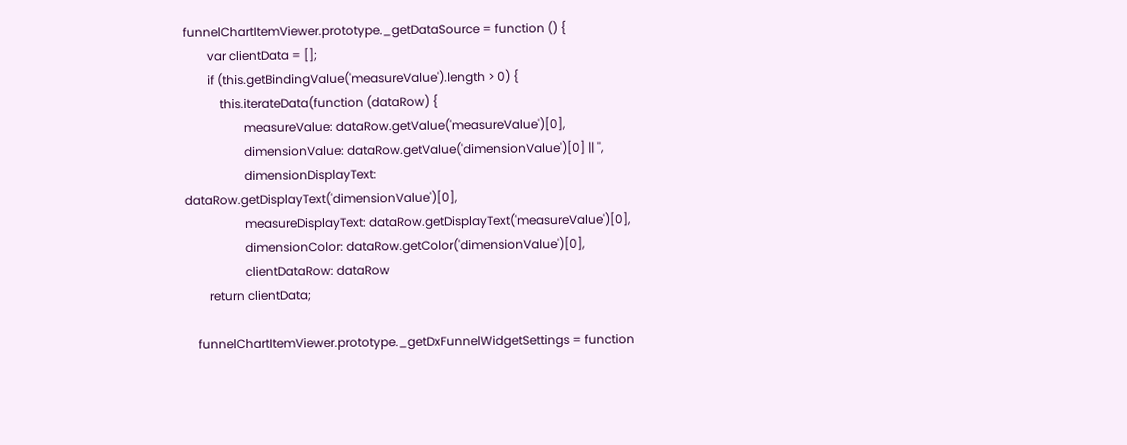funnelChartItemViewer.prototype._getDataSource = function () {
        var clientData = [];
        if (this.getBindingValue('measureValue').length > 0) {
            this.iterateData(function (dataRow) {
                    measureValue: dataRow.getValue('measureValue')[0],
                    dimensionValue: dataRow.getValue('dimensionValue')[0] || '',
                    dimensionDisplayText: dataRow.getDisplayText('dimensionValue')[0],
                    measureDisplayText: dataRow.getDisplayText('measureValue')[0],
                    dimensionColor: dataRow.getColor('dimensionValue')[0],
                    clientDataRow: dataRow
        return clientData;

    funnelChartItemViewer.prototype._getDxFunnelWidgetSettings = function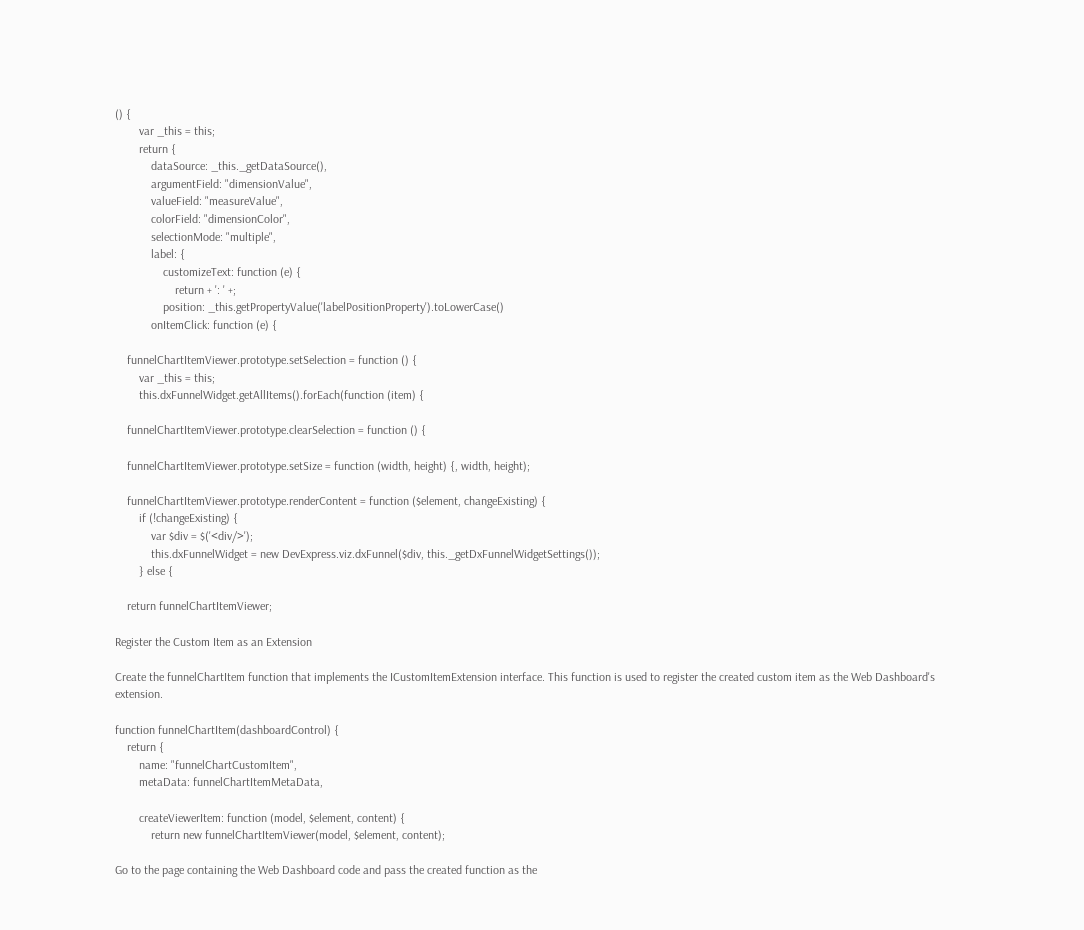() {
        var _this = this;
        return {
            dataSource: _this._getDataSource(),
            argumentField: "dimensionValue",
            valueField: "measureValue",
            colorField: "dimensionColor",
            selectionMode: "multiple",
            label: {
                customizeText: function (e) {
                    return + ': ' +;
                position: _this.getPropertyValue('labelPositionProperty').toLowerCase()
            onItemClick: function (e) {

    funnelChartItemViewer.prototype.setSelection = function () {
        var _this = this;
        this.dxFunnelWidget.getAllItems().forEach(function (item) {

    funnelChartItemViewer.prototype.clearSelection = function () {

    funnelChartItemViewer.prototype.setSize = function (width, height) {, width, height);

    funnelChartItemViewer.prototype.renderContent = function ($element, changeExisting) {
        if (!changeExisting) {
            var $div = $('<div/>');
            this.dxFunnelWidget = new DevExpress.viz.dxFunnel($div, this._getDxFunnelWidgetSettings());
        } else {

    return funnelChartItemViewer;

Register the Custom Item as an Extension

Create the funnelChartItem function that implements the ICustomItemExtension interface. This function is used to register the created custom item as the Web Dashboard's extension.

function funnelChartItem(dashboardControl) {
    return {
        name: "funnelChartCustomItem",
        metaData: funnelChartItemMetaData,

        createViewerItem: function (model, $element, content) {
            return new funnelChartItemViewer(model, $element, content);

Go to the page containing the Web Dashboard code and pass the created function as the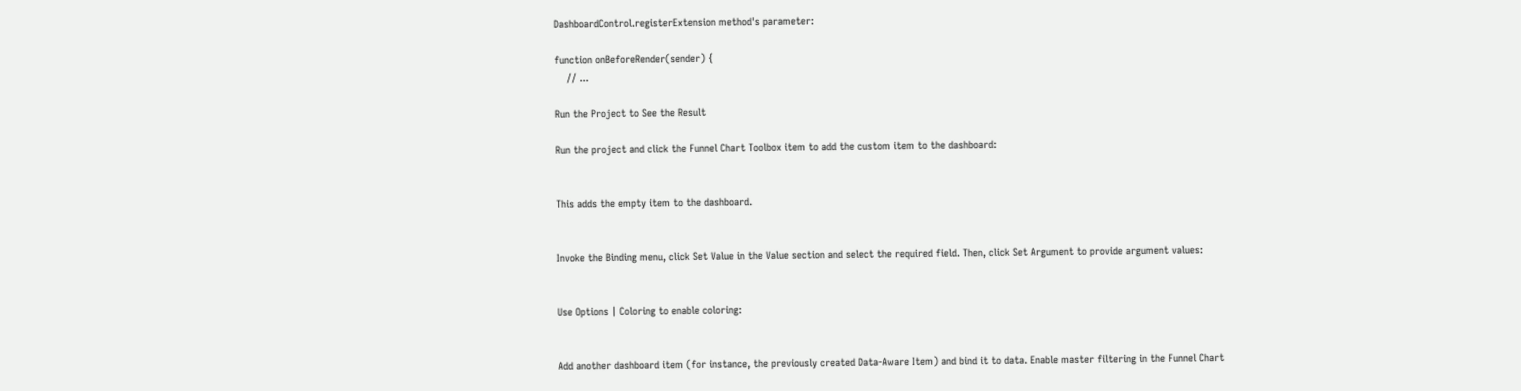DashboardControl.registerExtension method's parameter:

function onBeforeRender(sender) {
    // ...

Run the Project to See the Result

Run the project and click the Funnel Chart Toolbox item to add the custom item to the dashboard:


This adds the empty item to the dashboard.


Invoke the Binding menu, click Set Value in the Value section and select the required field. Then, click Set Argument to provide argument values:


Use Options | Coloring to enable coloring:


Add another dashboard item (for instance, the previously created Data-Aware Item) and bind it to data. Enable master filtering in the Funnel Chart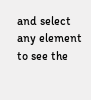and select any element to see the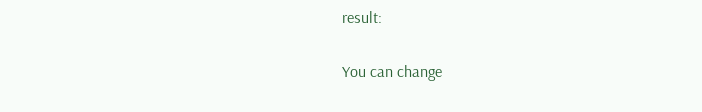result:


You can change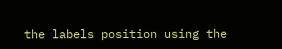the labels position using the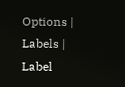Options | Labels | Label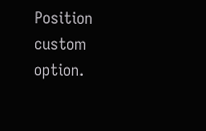Position custom option.